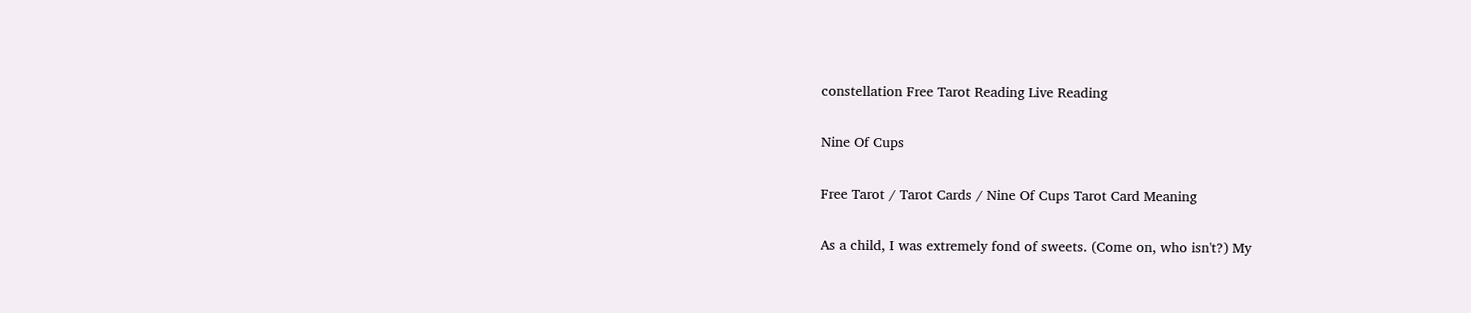constellation Free Tarot Reading Live Reading

Nine Of Cups

Free Tarot / Tarot Cards / Nine Of Cups Tarot Card Meaning

As a child, I was extremely fond of sweets. (Come on, who isn't?) My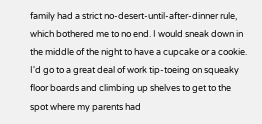family had a strict no-desert-until-after-dinner rule, which bothered me to no end. I would sneak down in the middle of the night to have a cupcake or a cookie. I'd go to a great deal of work tip-toeing on squeaky floor boards and climbing up shelves to get to the spot where my parents had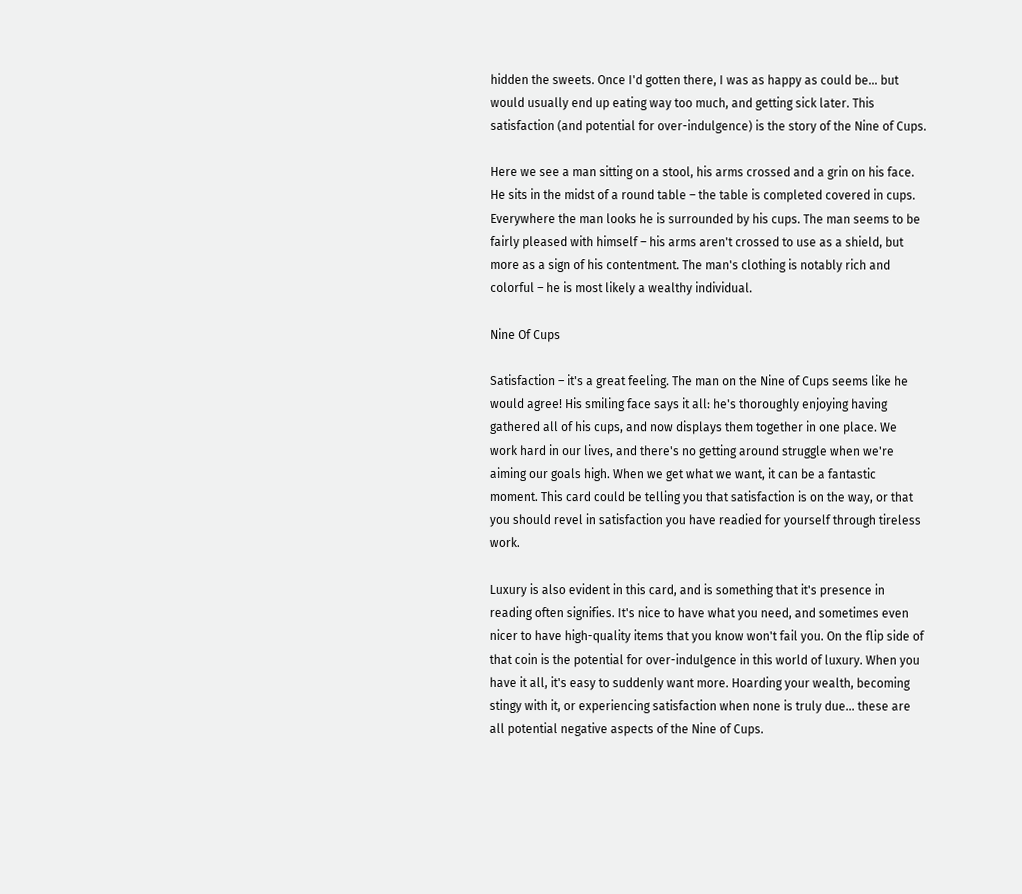hidden the sweets. Once I'd gotten there, I was as happy as could be... but would usually end up eating way too much, and getting sick later. This satisfaction (and potential for over-indulgence) is the story of the Nine of Cups.

Here we see a man sitting on a stool, his arms crossed and a grin on his face. He sits in the midst of a round table – the table is completed covered in cups. Everywhere the man looks he is surrounded by his cups. The man seems to be fairly pleased with himself – his arms aren't crossed to use as a shield, but more as a sign of his contentment. The man's clothing is notably rich and colorful – he is most likely a wealthy individual.

Nine Of Cups

Satisfaction – it's a great feeling. The man on the Nine of Cups seems like he would agree! His smiling face says it all: he's thoroughly enjoying having gathered all of his cups, and now displays them together in one place. We work hard in our lives, and there's no getting around struggle when we're aiming our goals high. When we get what we want, it can be a fantastic moment. This card could be telling you that satisfaction is on the way, or that you should revel in satisfaction you have readied for yourself through tireless work.

Luxury is also evident in this card, and is something that it's presence in reading often signifies. It's nice to have what you need, and sometimes even nicer to have high-quality items that you know won't fail you. On the flip side of that coin is the potential for over-indulgence in this world of luxury. When you have it all, it's easy to suddenly want more. Hoarding your wealth, becoming stingy with it, or experiencing satisfaction when none is truly due... these are all potential negative aspects of the Nine of Cups.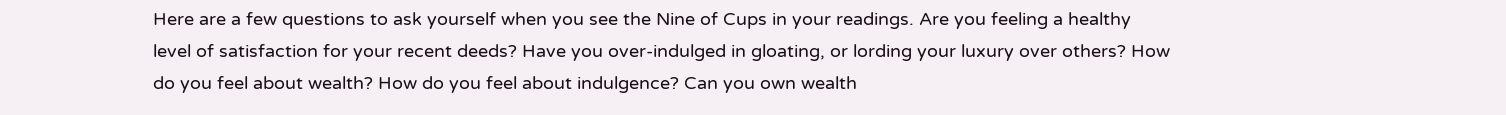Here are a few questions to ask yourself when you see the Nine of Cups in your readings. Are you feeling a healthy level of satisfaction for your recent deeds? Have you over-indulged in gloating, or lording your luxury over others? How do you feel about wealth? How do you feel about indulgence? Can you own wealth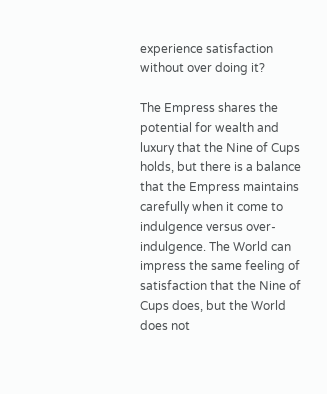experience satisfaction without over doing it?

The Empress shares the potential for wealth and luxury that the Nine of Cups holds, but there is a balance that the Empress maintains carefully when it come to indulgence versus over-indulgence. The World can impress the same feeling of satisfaction that the Nine of Cups does, but the World does not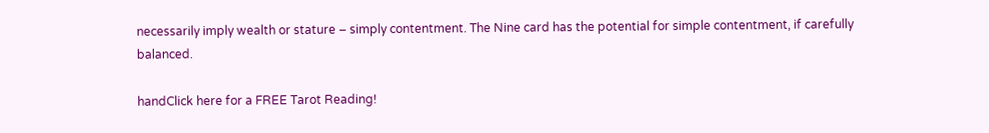necessarily imply wealth or stature – simply contentment. The Nine card has the potential for simple contentment, if carefully balanced.

handClick here for a FREE Tarot Reading!